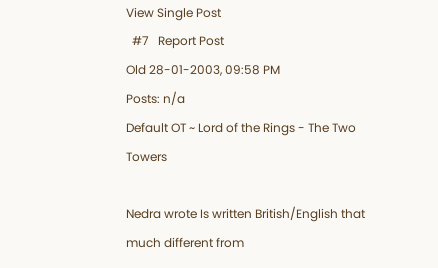View Single Post
  #7   Report Post
Old 28-01-2003, 09:58 PM
Posts: n/a
Default OT ~ Lord of the Rings - The Two Towers

Nedra wrote Is written British/English that much different from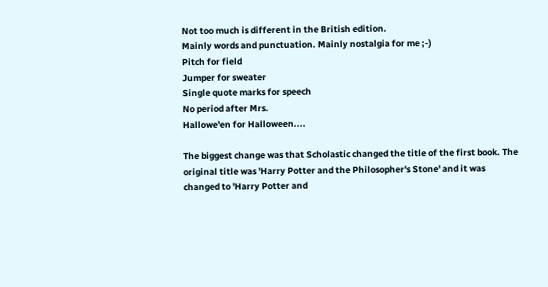Not too much is different in the British edition.
Mainly words and punctuation. Mainly nostalgia for me ;-)
Pitch for field
Jumper for sweater
Single quote marks for speech
No period after Mrs.
Hallowe'en for Halloween....

The biggest change was that Scholastic changed the title of the first book. The
original title was 'Harry Potter and the Philosopher's Stone' and it was
changed to 'Harry Potter and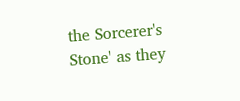the Sorcerer's Stone' as they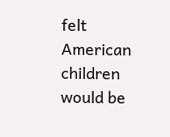felt American
children would be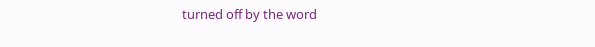turned off by the word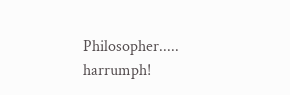Philosopher..... harrumph!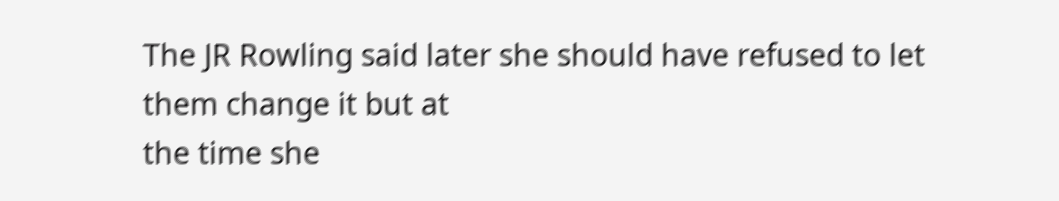The JR Rowling said later she should have refused to let them change it but at
the time she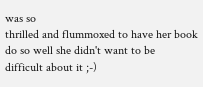was so
thrilled and flummoxed to have her book do so well she didn't want to be
difficult about it ;-)